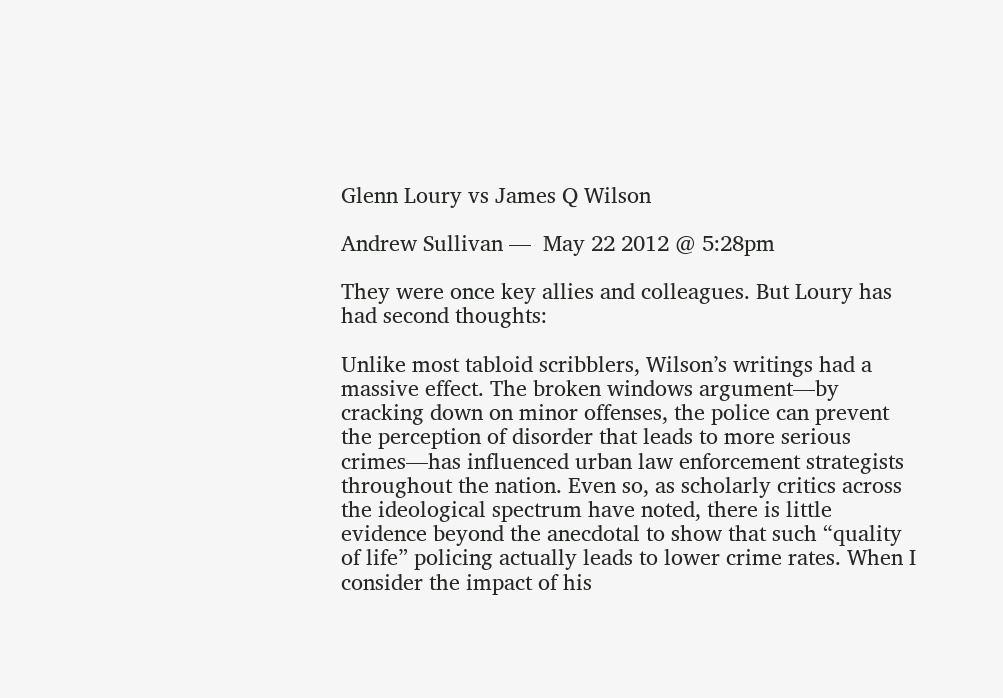Glenn Loury vs James Q Wilson

Andrew Sullivan —  May 22 2012 @ 5:28pm

They were once key allies and colleagues. But Loury has had second thoughts:

Unlike most tabloid scribblers, Wilson’s writings had a massive effect. The broken windows argument—by cracking down on minor offenses, the police can prevent the perception of disorder that leads to more serious crimes—has influenced urban law enforcement strategists throughout the nation. Even so, as scholarly critics across the ideological spectrum have noted, there is little evidence beyond the anecdotal to show that such “quality of life” policing actually leads to lower crime rates. When I consider the impact of his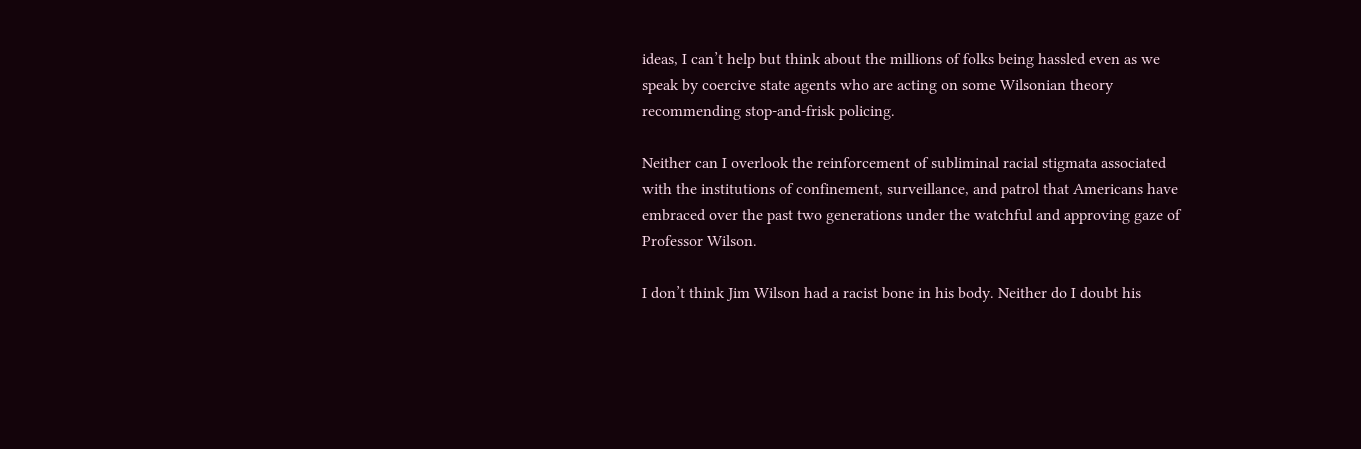ideas, I can’t help but think about the millions of folks being hassled even as we speak by coercive state agents who are acting on some Wilsonian theory recommending stop-and-frisk policing.

Neither can I overlook the reinforcement of subliminal racial stigmata associated with the institutions of confinement, surveillance, and patrol that Americans have embraced over the past two generations under the watchful and approving gaze of Professor Wilson.

I don’t think Jim Wilson had a racist bone in his body. Neither do I doubt his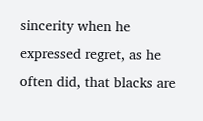sincerity when he expressed regret, as he often did, that blacks are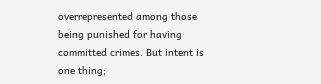overrepresented among those being punished for having committed crimes. But intent is one thing;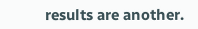results are another.